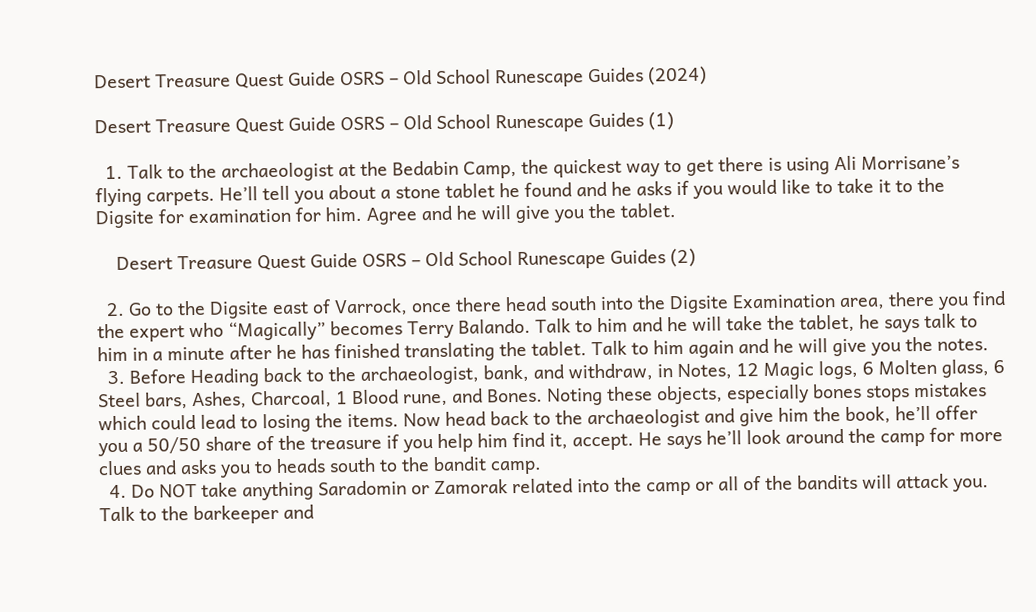Desert Treasure Quest Guide OSRS – Old School Runescape Guides (2024)

Desert Treasure Quest Guide OSRS – Old School Runescape Guides (1)

  1. Talk to the archaeologist at the Bedabin Camp, the quickest way to get there is using Ali Morrisane’s flying carpets. He’ll tell you about a stone tablet he found and he asks if you would like to take it to the Digsite for examination for him. Agree and he will give you the tablet.

    Desert Treasure Quest Guide OSRS – Old School Runescape Guides (2)

  2. Go to the Digsite east of Varrock, once there head south into the Digsite Examination area, there you find the expert who “Magically” becomes Terry Balando. Talk to him and he will take the tablet, he says talk to him in a minute after he has finished translating the tablet. Talk to him again and he will give you the notes.
  3. Before Heading back to the archaeologist, bank, and withdraw, in Notes, 12 Magic logs, 6 Molten glass, 6 Steel bars, Ashes, Charcoal, 1 Blood rune, and Bones. Noting these objects, especially bones stops mistakes which could lead to losing the items. Now head back to the archaeologist and give him the book, he’ll offer you a 50/50 share of the treasure if you help him find it, accept. He says he’ll look around the camp for more clues and asks you to heads south to the bandit camp.
  4. Do NOT take anything Saradomin or Zamorak related into the camp or all of the bandits will attack you. Talk to the barkeeper and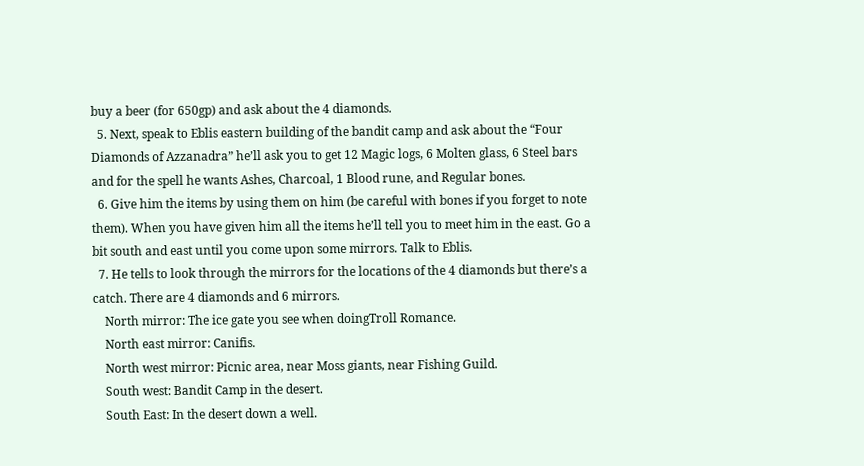buy a beer (for 650gp) and ask about the 4 diamonds.
  5. Next, speak to Eblis eastern building of the bandit camp and ask about the “Four Diamonds of Azzanadra” he’ll ask you to get 12 Magic logs, 6 Molten glass, 6 Steel bars and for the spell he wants Ashes, Charcoal, 1 Blood rune, and Regular bones.
  6. Give him the items by using them on him (be careful with bones if you forget to note them). When you have given him all the items he’ll tell you to meet him in the east. Go a bit south and east until you come upon some mirrors. Talk to Eblis.
  7. He tells to look through the mirrors for the locations of the 4 diamonds but there’s a catch. There are 4 diamonds and 6 mirrors.
    North mirror: The ice gate you see when doingTroll Romance.
    North east mirror: Canifis.
    North west mirror: Picnic area, near Moss giants, near Fishing Guild.
    South west: Bandit Camp in the desert.
    South East: In the desert down a well.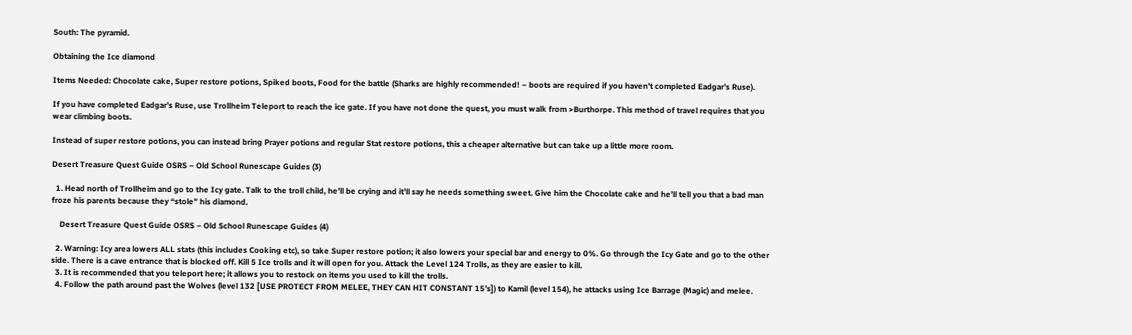South: The pyramid.

Obtaining the Ice diamond

Items Needed: Chocolate cake, Super restore potions, Spiked boots, Food for the battle (Sharks are highly recommended! – boots are required if you haven’t completed Eadgar’s Ruse).

If you have completed Eadgar’s Ruse, use Trollheim Teleport to reach the ice gate. If you have not done the quest, you must walk from >Burthorpe. This method of travel requires that you wear climbing boots.

Instead of super restore potions, you can instead bring Prayer potions and regular Stat restore potions, this a cheaper alternative but can take up a little more room.

Desert Treasure Quest Guide OSRS – Old School Runescape Guides (3)

  1. Head north of Trollheim and go to the Icy gate. Talk to the troll child, he’ll be crying and it’ll say he needs something sweet. Give him the Chocolate cake and he’ll tell you that a bad man froze his parents because they “stole” his diamond.

    Desert Treasure Quest Guide OSRS – Old School Runescape Guides (4)

  2. Warning: Icy area lowers ALL stats (this includes Cooking etc), so take Super restore potion; it also lowers your special bar and energy to 0%. Go through the Icy Gate and go to the other side. There is a cave entrance that is blocked off. Kill 5 Ice trolls and it will open for you. Attack the Level 124 Trolls, as they are easier to kill.
  3. It is recommended that you teleport here; it allows you to restock on items you used to kill the trolls.
  4. Follow the path around past the Wolves (level 132 [USE PROTECT FROM MELEE, THEY CAN HIT CONSTANT 15’s]) to Kamil (level 154), he attacks using Ice Barrage (Magic) and melee.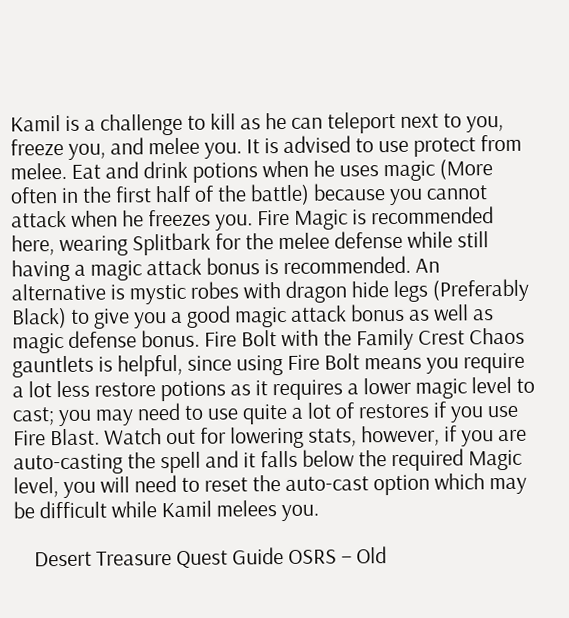Kamil is a challenge to kill as he can teleport next to you, freeze you, and melee you. It is advised to use protect from melee. Eat and drink potions when he uses magic (More often in the first half of the battle) because you cannot attack when he freezes you. Fire Magic is recommended here, wearing Splitbark for the melee defense while still having a magic attack bonus is recommended. An alternative is mystic robes with dragon hide legs (Preferably Black) to give you a good magic attack bonus as well as magic defense bonus. Fire Bolt with the Family Crest Chaos gauntlets is helpful, since using Fire Bolt means you require a lot less restore potions as it requires a lower magic level to cast; you may need to use quite a lot of restores if you use Fire Blast. Watch out for lowering stats, however, if you are auto-casting the spell and it falls below the required Magic level, you will need to reset the auto-cast option which may be difficult while Kamil melees you.

    Desert Treasure Quest Guide OSRS – Old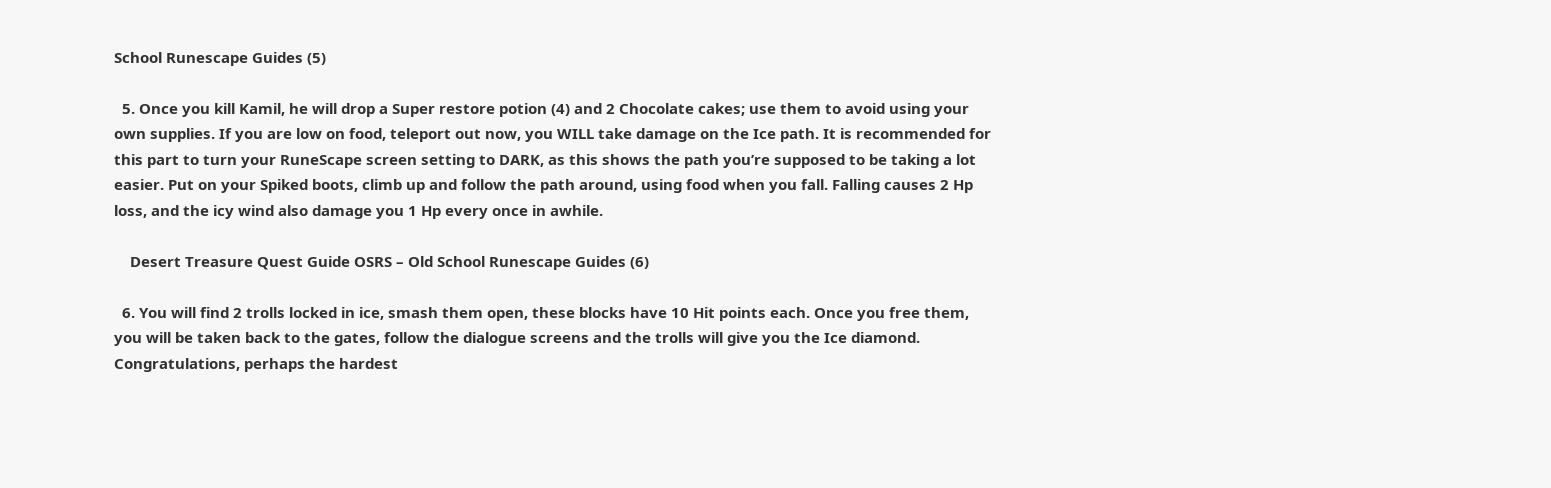School Runescape Guides (5)

  5. Once you kill Kamil, he will drop a Super restore potion (4) and 2 Chocolate cakes; use them to avoid using your own supplies. If you are low on food, teleport out now, you WILL take damage on the Ice path. It is recommended for this part to turn your RuneScape screen setting to DARK, as this shows the path you’re supposed to be taking a lot easier. Put on your Spiked boots, climb up and follow the path around, using food when you fall. Falling causes 2 Hp loss, and the icy wind also damage you 1 Hp every once in awhile.

    Desert Treasure Quest Guide OSRS – Old School Runescape Guides (6)

  6. You will find 2 trolls locked in ice, smash them open, these blocks have 10 Hit points each. Once you free them, you will be taken back to the gates, follow the dialogue screens and the trolls will give you the Ice diamond. Congratulations, perhaps the hardest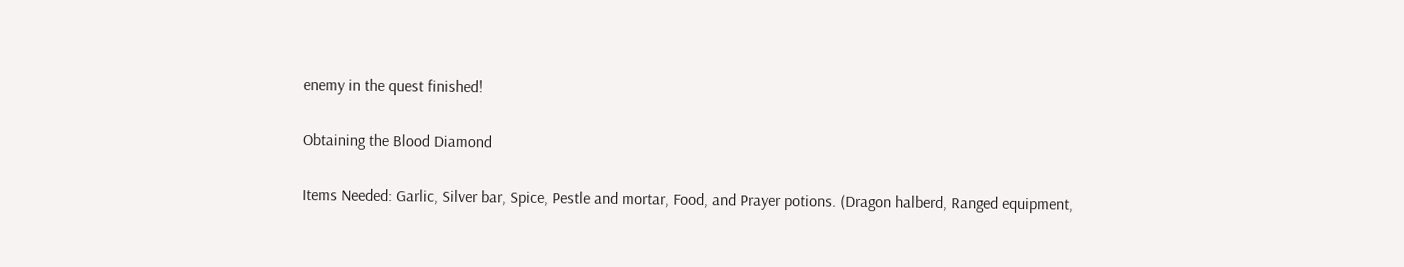enemy in the quest finished!

Obtaining the Blood Diamond

Items Needed: Garlic, Silver bar, Spice, Pestle and mortar, Food, and Prayer potions. (Dragon halberd, Ranged equipment,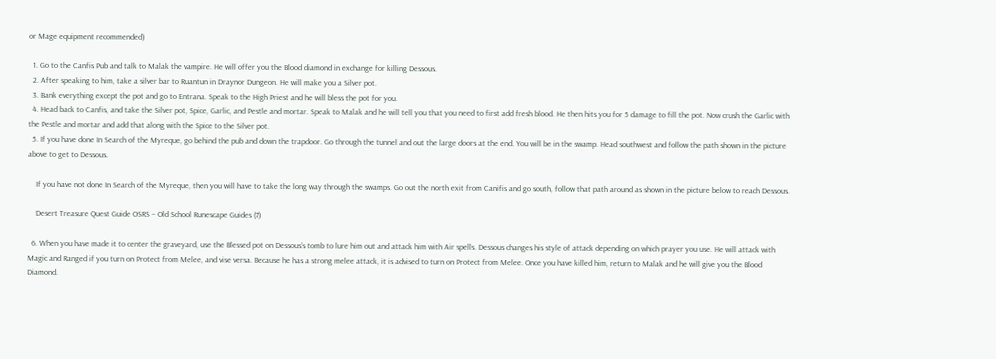or Mage equipment recommended)

  1. Go to the Canfis Pub and talk to Malak the vampire. He will offer you the Blood diamond in exchange for killing Dessous.
  2. After speaking to him, take a silver bar to Ruantun in Draynor Dungeon. He will make you a Silver pot.
  3. Bank everything except the pot and go to Entrana. Speak to the High Priest and he will bless the pot for you.
  4. Head back to Canfis, and take the Silver pot, Spice, Garlic, and Pestle and mortar. Speak to Malak and he will tell you that you need to first add fresh blood. He then hits you for 5 damage to fill the pot. Now crush the Garlic with the Pestle and mortar and add that along with the Spice to the Silver pot.
  5. If you have done In Search of the Myreque, go behind the pub and down the trapdoor. Go through the tunnel and out the large doors at the end. You will be in the swamp. Head southwest and follow the path shown in the picture above to get to Dessous.

    If you have not done In Search of the Myreque, then you will have to take the long way through the swamps. Go out the north exit from Canifis and go south, follow that path around as shown in the picture below to reach Dessous.

    Desert Treasure Quest Guide OSRS – Old School Runescape Guides (7)

  6. When you have made it to center the graveyard, use the Blessed pot on Dessous’s tomb to lure him out and attack him with Air spells. Dessous changes his style of attack depending on which prayer you use. He will attack with Magic and Ranged if you turn on Protect from Melee, and vise versa. Because he has a strong melee attack, it is advised to turn on Protect from Melee. Once you have killed him, return to Malak and he will give you the Blood Diamond.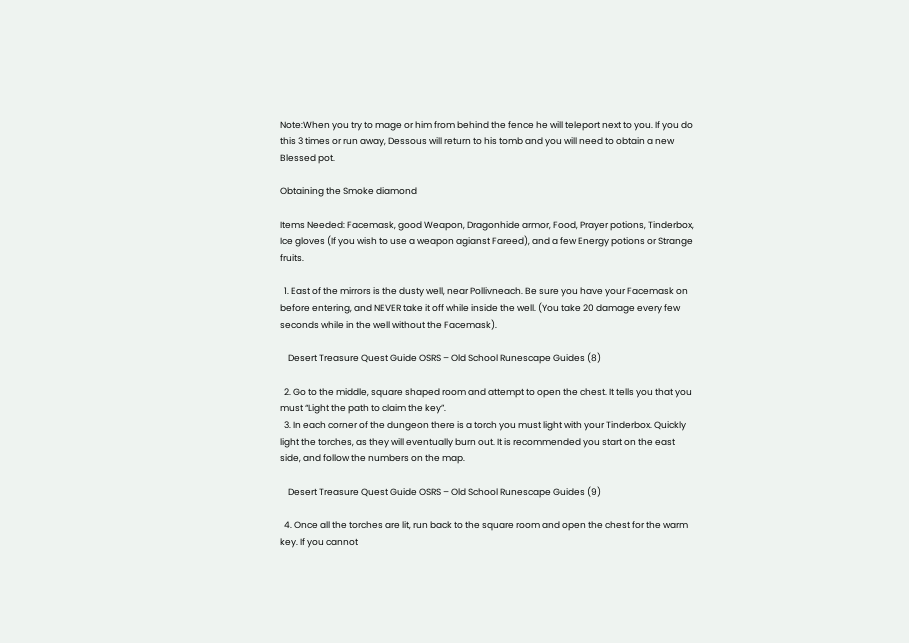Note:When you try to mage or him from behind the fence he will teleport next to you. If you do this 3 times or run away, Dessous will return to his tomb and you will need to obtain a new Blessed pot.

Obtaining the Smoke diamond

Items Needed: Facemask, good Weapon, Dragonhide armor, Food, Prayer potions, Tinderbox, Ice gloves (If you wish to use a weapon agianst Fareed), and a few Energy potions or Strange fruits.

  1. East of the mirrors is the dusty well, near Pollivneach. Be sure you have your Facemask on before entering, and NEVER take it off while inside the well. (You take 20 damage every few seconds while in the well without the Facemask).

    Desert Treasure Quest Guide OSRS – Old School Runescape Guides (8)

  2. Go to the middle, square shaped room and attempt to open the chest. It tells you that you must “Light the path to claim the key”.
  3. In each corner of the dungeon there is a torch you must light with your Tinderbox. Quickly light the torches, as they will eventually burn out. It is recommended you start on the east side, and follow the numbers on the map.

    Desert Treasure Quest Guide OSRS – Old School Runescape Guides (9)

  4. Once all the torches are lit, run back to the square room and open the chest for the warm key. If you cannot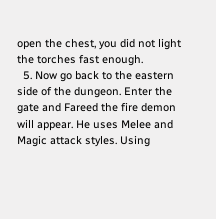open the chest, you did not light the torches fast enough.
  5. Now go back to the eastern side of the dungeon. Enter the gate and Fareed the fire demon will appear. He uses Melee and Magic attack styles. Using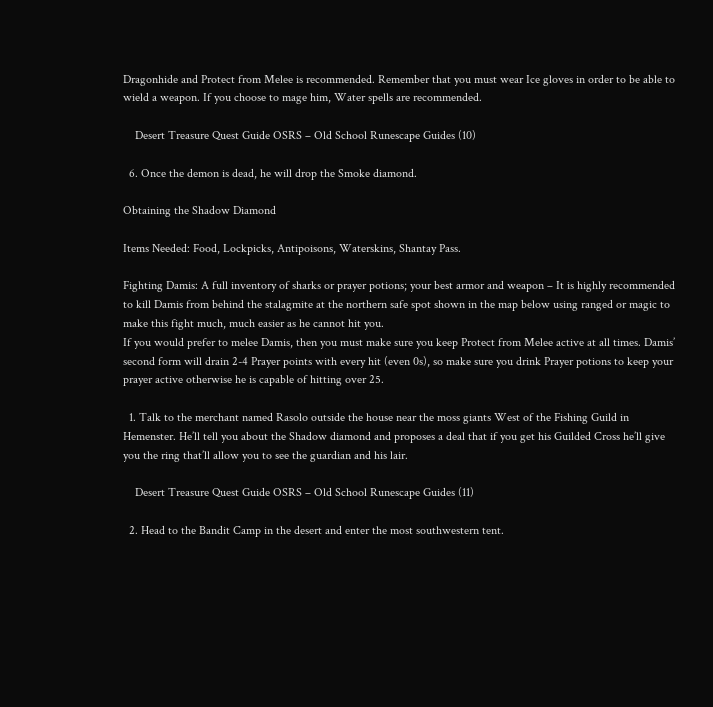Dragonhide and Protect from Melee is recommended. Remember that you must wear Ice gloves in order to be able to wield a weapon. If you choose to mage him, Water spells are recommended.

    Desert Treasure Quest Guide OSRS – Old School Runescape Guides (10)

  6. Once the demon is dead, he will drop the Smoke diamond.

Obtaining the Shadow Diamond

Items Needed: Food, Lockpicks, Antipoisons, Waterskins, Shantay Pass.

Fighting Damis: A full inventory of sharks or prayer potions; your best armor and weapon – It is highly recommended to kill Damis from behind the stalagmite at the northern safe spot shown in the map below using ranged or magic to make this fight much, much easier as he cannot hit you.
If you would prefer to melee Damis, then you must make sure you keep Protect from Melee active at all times. Damis’ second form will drain 2-4 Prayer points with every hit (even 0s), so make sure you drink Prayer potions to keep your prayer active otherwise he is capable of hitting over 25.

  1. Talk to the merchant named Rasolo outside the house near the moss giants West of the Fishing Guild in Hemenster. He’ll tell you about the Shadow diamond and proposes a deal that if you get his Guilded Cross he’ll give you the ring that’ll allow you to see the guardian and his lair.

    Desert Treasure Quest Guide OSRS – Old School Runescape Guides (11)

  2. Head to the Bandit Camp in the desert and enter the most southwestern tent.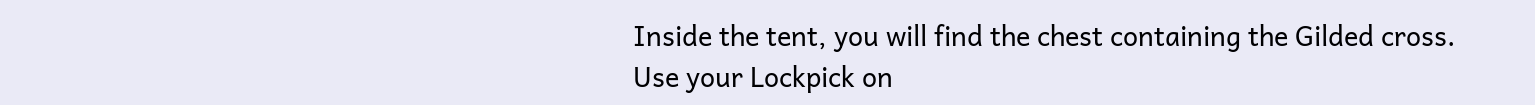Inside the tent, you will find the chest containing the Gilded cross. Use your Lockpick on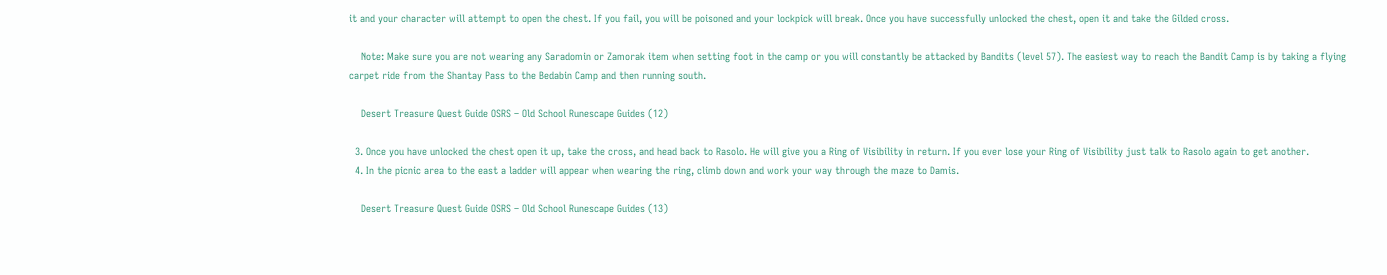it and your character will attempt to open the chest. If you fail, you will be poisoned and your lockpick will break. Once you have successfully unlocked the chest, open it and take the Gilded cross.

    Note: Make sure you are not wearing any Saradomin or Zamorak item when setting foot in the camp or you will constantly be attacked by Bandits (level 57). The easiest way to reach the Bandit Camp is by taking a flying carpet ride from the Shantay Pass to the Bedabin Camp and then running south.

    Desert Treasure Quest Guide OSRS – Old School Runescape Guides (12)

  3. Once you have unlocked the chest open it up, take the cross, and head back to Rasolo. He will give you a Ring of Visibility in return. If you ever lose your Ring of Visibility just talk to Rasolo again to get another.
  4. In the picnic area to the east a ladder will appear when wearing the ring, climb down and work your way through the maze to Damis.

    Desert Treasure Quest Guide OSRS – Old School Runescape Guides (13)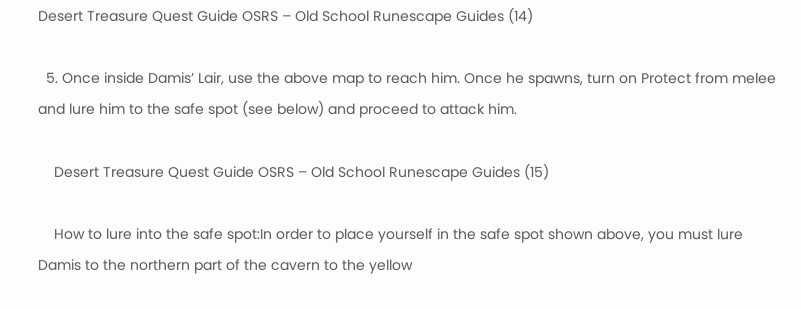Desert Treasure Quest Guide OSRS – Old School Runescape Guides (14)

  5. Once inside Damis’ Lair, use the above map to reach him. Once he spawns, turn on Protect from melee and lure him to the safe spot (see below) and proceed to attack him.

    Desert Treasure Quest Guide OSRS – Old School Runescape Guides (15)

    How to lure into the safe spot:In order to place yourself in the safe spot shown above, you must lure Damis to the northern part of the cavern to the yellow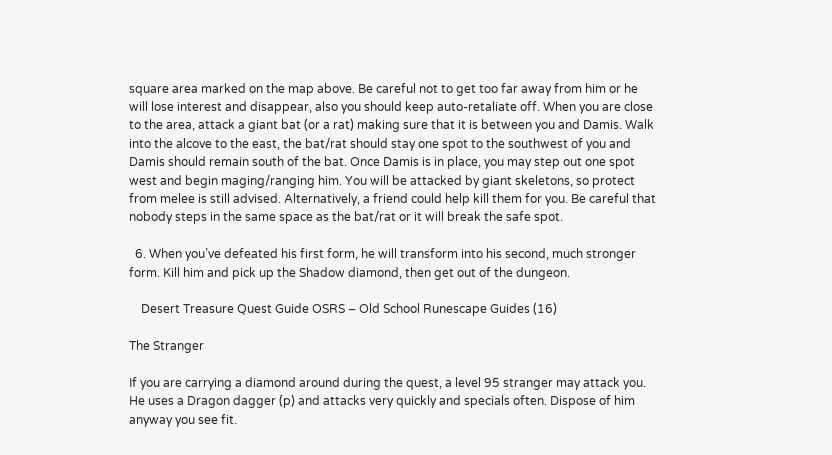square area marked on the map above. Be careful not to get too far away from him or he will lose interest and disappear, also you should keep auto-retaliate off. When you are close to the area, attack a giant bat (or a rat) making sure that it is between you and Damis. Walk into the alcove to the east, the bat/rat should stay one spot to the southwest of you and Damis should remain south of the bat. Once Damis is in place, you may step out one spot west and begin maging/ranging him. You will be attacked by giant skeletons, so protect from melee is still advised. Alternatively, a friend could help kill them for you. Be careful that nobody steps in the same space as the bat/rat or it will break the safe spot.

  6. When you’ve defeated his first form, he will transform into his second, much stronger form. Kill him and pick up the Shadow diamond, then get out of the dungeon.

    Desert Treasure Quest Guide OSRS – Old School Runescape Guides (16)

The Stranger

If you are carrying a diamond around during the quest, a level 95 stranger may attack you. He uses a Dragon dagger (p) and attacks very quickly and specials often. Dispose of him anyway you see fit.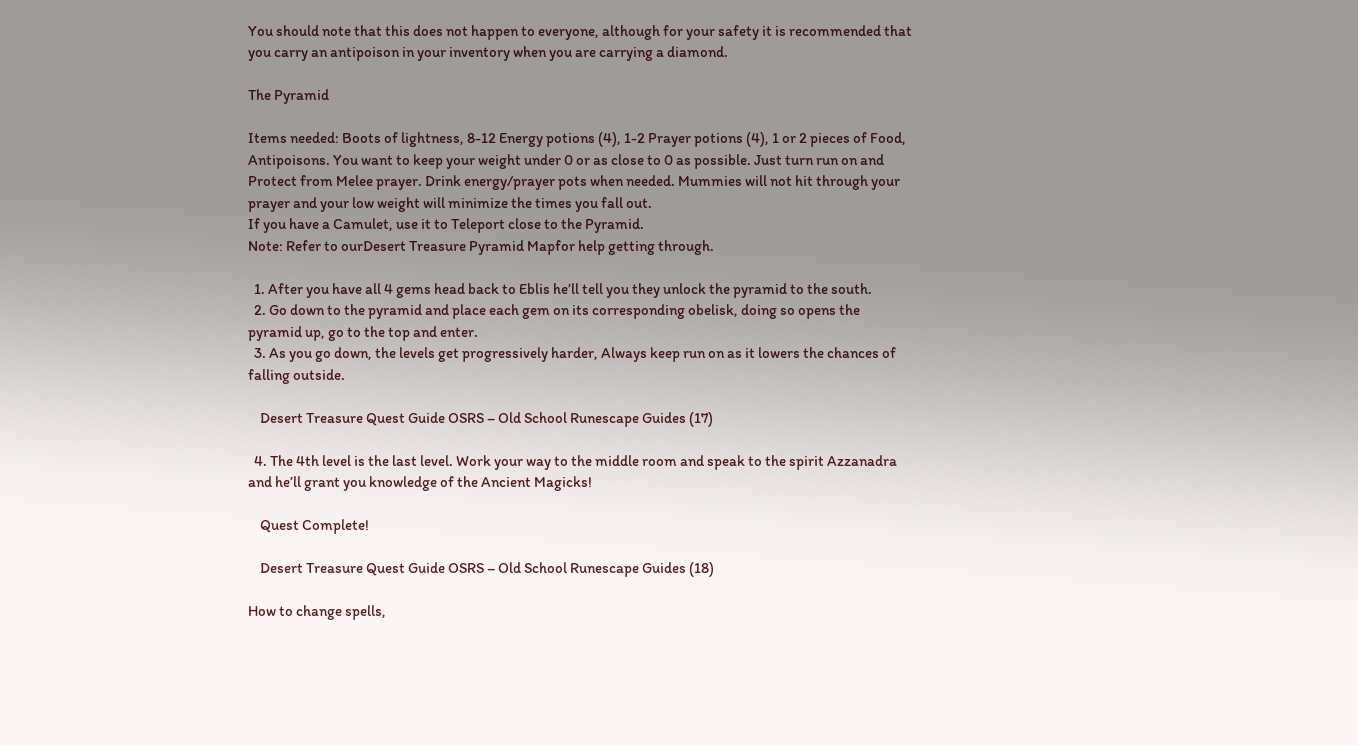You should note that this does not happen to everyone, although for your safety it is recommended that you carry an antipoison in your inventory when you are carrying a diamond.

The Pyramid

Items needed: Boots of lightness, 8-12 Energy potions (4), 1-2 Prayer potions (4), 1 or 2 pieces of Food, Antipoisons. You want to keep your weight under 0 or as close to 0 as possible. Just turn run on and Protect from Melee prayer. Drink energy/prayer pots when needed. Mummies will not hit through your prayer and your low weight will minimize the times you fall out.
If you have a Camulet, use it to Teleport close to the Pyramid.
Note: Refer to ourDesert Treasure Pyramid Mapfor help getting through.

  1. After you have all 4 gems head back to Eblis he’ll tell you they unlock the pyramid to the south.
  2. Go down to the pyramid and place each gem on its corresponding obelisk, doing so opens the pyramid up, go to the top and enter.
  3. As you go down, the levels get progressively harder, Always keep run on as it lowers the chances of falling outside.

    Desert Treasure Quest Guide OSRS – Old School Runescape Guides (17)

  4. The 4th level is the last level. Work your way to the middle room and speak to the spirit Azzanadra and he’ll grant you knowledge of the Ancient Magicks!

    Quest Complete!

    Desert Treasure Quest Guide OSRS – Old School Runescape Guides (18)

How to change spells,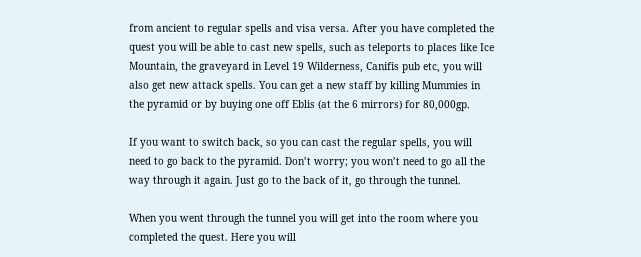from ancient to regular spells and visa versa. After you have completed the quest you will be able to cast new spells, such as teleports to places like Ice Mountain, the graveyard in Level 19 Wilderness, Canifis pub etc, you will also get new attack spells. You can get a new staff by killing Mummies in the pyramid or by buying one off Eblis (at the 6 mirrors) for 80,000gp.

If you want to switch back, so you can cast the regular spells, you will need to go back to the pyramid. Don’t worry; you won’t need to go all the way through it again. Just go to the back of it, go through the tunnel.

When you went through the tunnel you will get into the room where you completed the quest. Here you will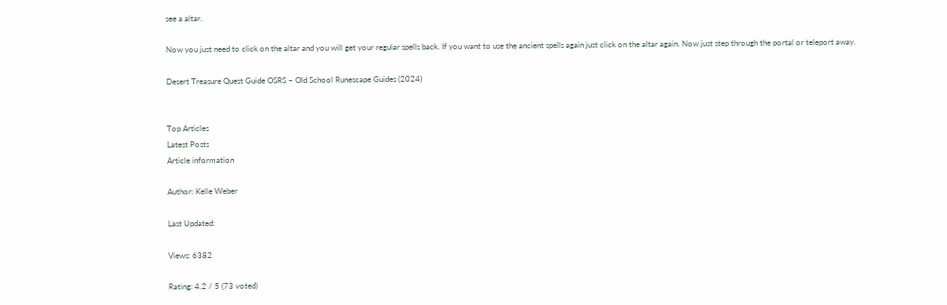see a altar.

Now you just need to click on the altar and you will get your regular spells back. If you want to use the ancient spells again just click on the altar again. Now just step through the portal or teleport away.

Desert Treasure Quest Guide OSRS – Old School Runescape Guides (2024)


Top Articles
Latest Posts
Article information

Author: Kelle Weber

Last Updated:

Views: 6382

Rating: 4.2 / 5 (73 voted)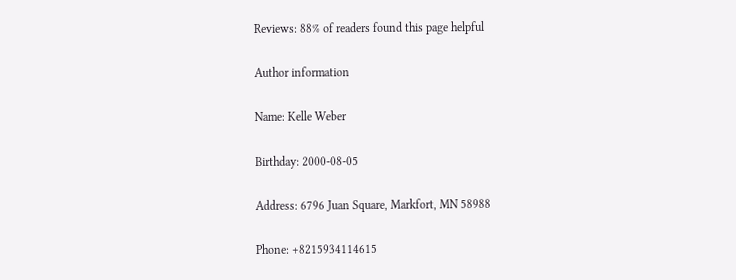Reviews: 88% of readers found this page helpful

Author information

Name: Kelle Weber

Birthday: 2000-08-05

Address: 6796 Juan Square, Markfort, MN 58988

Phone: +8215934114615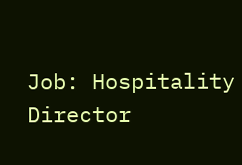Job: Hospitality Director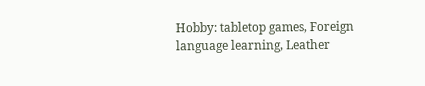Hobby: tabletop games, Foreign language learning, Leather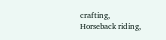crafting, Horseback riding,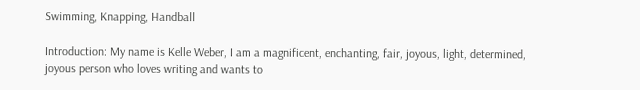Swimming, Knapping, Handball

Introduction: My name is Kelle Weber, I am a magnificent, enchanting, fair, joyous, light, determined, joyous person who loves writing and wants to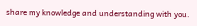share my knowledge and understanding with you.